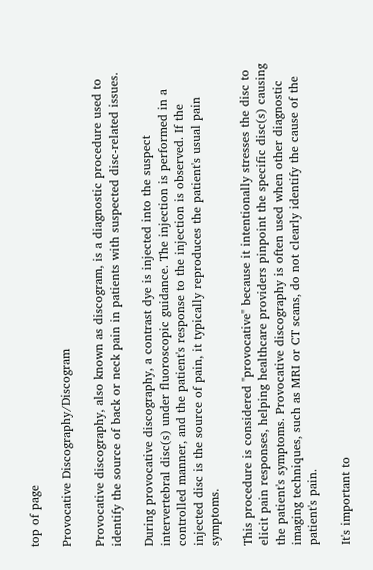top of page

Provocative Discography/Discogram

Provocative discography, also known as discogram, is a diagnostic procedure used to identify the source of back or neck pain in patients with suspected disc-related issues.

During provocative discography, a contrast dye is injected into the suspect intervertebral disc(s) under fluoroscopic guidance. The injection is performed in a controlled manner, and the patient's response to the injection is observed. If the injected disc is the source of pain, it typically reproduces the patient's usual pain symptoms.

This procedure is considered "provocative" because it intentionally stresses the disc to elicit pain responses, helping healthcare providers pinpoint the specific disc(s) causing the patient's symptoms. Provocative discography is often used when other diagnostic imaging techniques, such as MRI or CT scans, do not clearly identify the cause of the patient's pain.

It's important to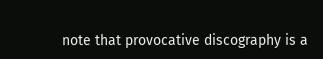note that provocative discography is a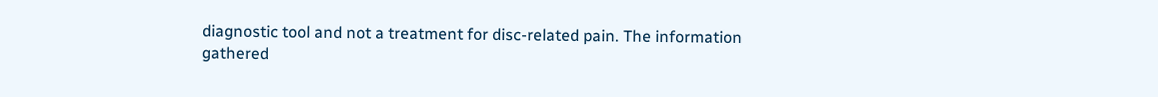diagnostic tool and not a treatment for disc-related pain. The information gathered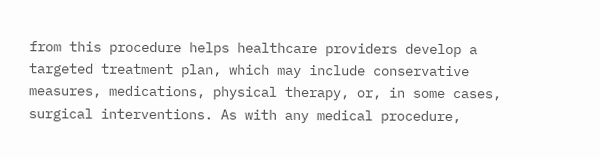from this procedure helps healthcare providers develop a targeted treatment plan, which may include conservative measures, medications, physical therapy, or, in some cases, surgical interventions. As with any medical procedure,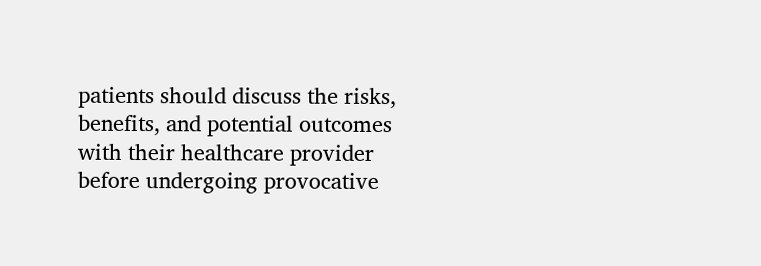patients should discuss the risks, benefits, and potential outcomes with their healthcare provider before undergoing provocative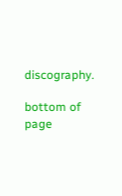discography.

bottom of page